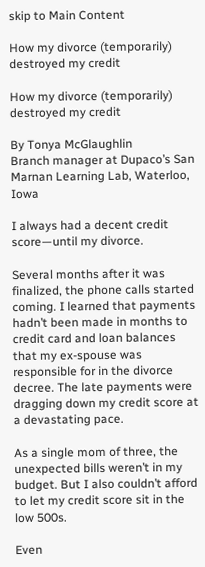skip to Main Content

How my divorce (temporarily) destroyed my credit

How my divorce (temporarily) destroyed my credit

By Tonya McGlaughlin
Branch manager at Dupaco’s San Marnan Learning Lab, Waterloo, Iowa

I always had a decent credit score—until my divorce.

Several months after it was finalized, the phone calls started coming. I learned that payments hadn’t been made in months to credit card and loan balances that my ex-spouse was responsible for in the divorce decree. The late payments were dragging down my credit score at a devastating pace.

As a single mom of three, the unexpected bills weren’t in my budget. But I also couldn’t afford to let my credit score sit in the low 500s.

Even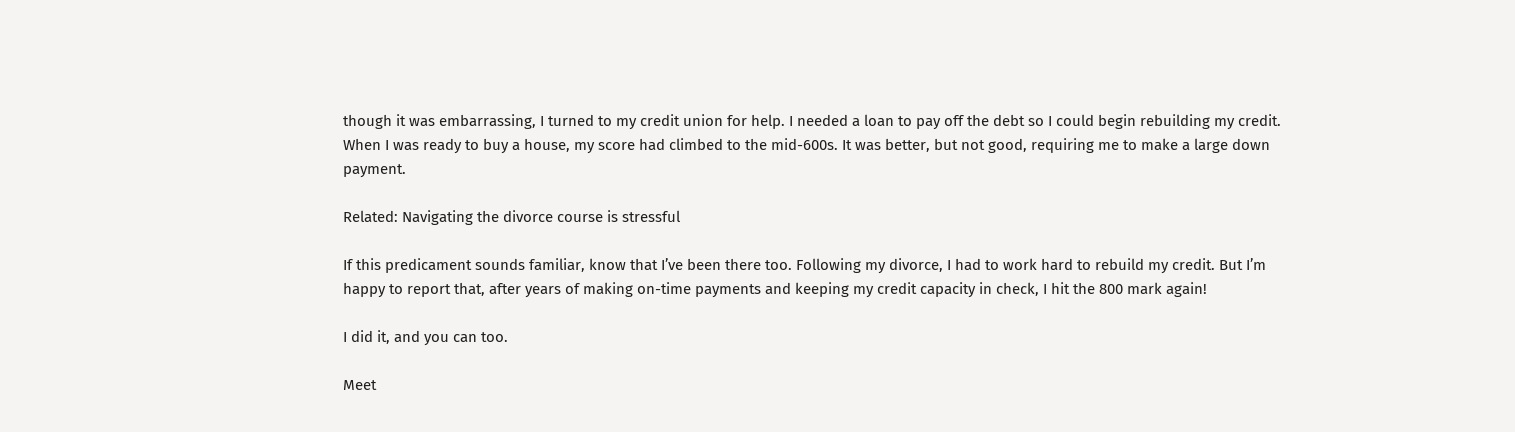though it was embarrassing, I turned to my credit union for help. I needed a loan to pay off the debt so I could begin rebuilding my credit. When I was ready to buy a house, my score had climbed to the mid-600s. It was better, but not good, requiring me to make a large down payment.

Related: Navigating the divorce course is stressful

If this predicament sounds familiar, know that I’ve been there too. Following my divorce, I had to work hard to rebuild my credit. But I’m happy to report that, after years of making on-time payments and keeping my credit capacity in check, I hit the 800 mark again!

I did it, and you can too.

Meet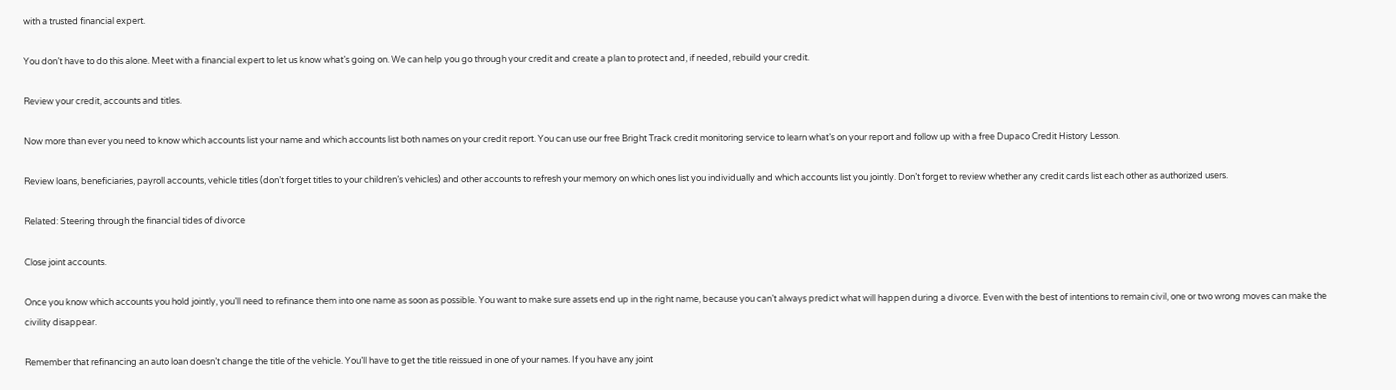with a trusted financial expert.

You don’t have to do this alone. Meet with a financial expert to let us know what’s going on. We can help you go through your credit and create a plan to protect and, if needed, rebuild your credit.

Review your credit, accounts and titles.

Now more than ever you need to know which accounts list your name and which accounts list both names on your credit report. You can use our free Bright Track credit monitoring service to learn what’s on your report and follow up with a free Dupaco Credit History Lesson.

Review loans, beneficiaries, payroll accounts, vehicle titles (don’t forget titles to your children’s vehicles) and other accounts to refresh your memory on which ones list you individually and which accounts list you jointly. Don’t forget to review whether any credit cards list each other as authorized users.

Related: Steering through the financial tides of divorce

Close joint accounts.

Once you know which accounts you hold jointly, you’ll need to refinance them into one name as soon as possible. You want to make sure assets end up in the right name, because you can’t always predict what will happen during a divorce. Even with the best of intentions to remain civil, one or two wrong moves can make the civility disappear.

Remember that refinancing an auto loan doesn’t change the title of the vehicle. You’ll have to get the title reissued in one of your names. If you have any joint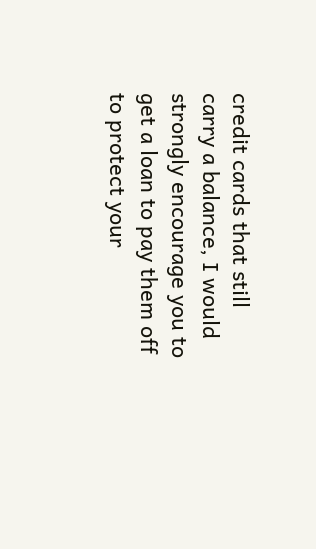credit cards that still carry a balance, I would strongly encourage you to get a loan to pay them off to protect your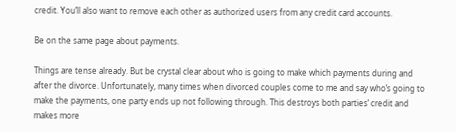credit. You’ll also want to remove each other as authorized users from any credit card accounts.

Be on the same page about payments.

Things are tense already. But be crystal clear about who is going to make which payments during and after the divorce. Unfortunately, many times when divorced couples come to me and say who’s going to make the payments, one party ends up not following through. This destroys both parties’ credit and makes more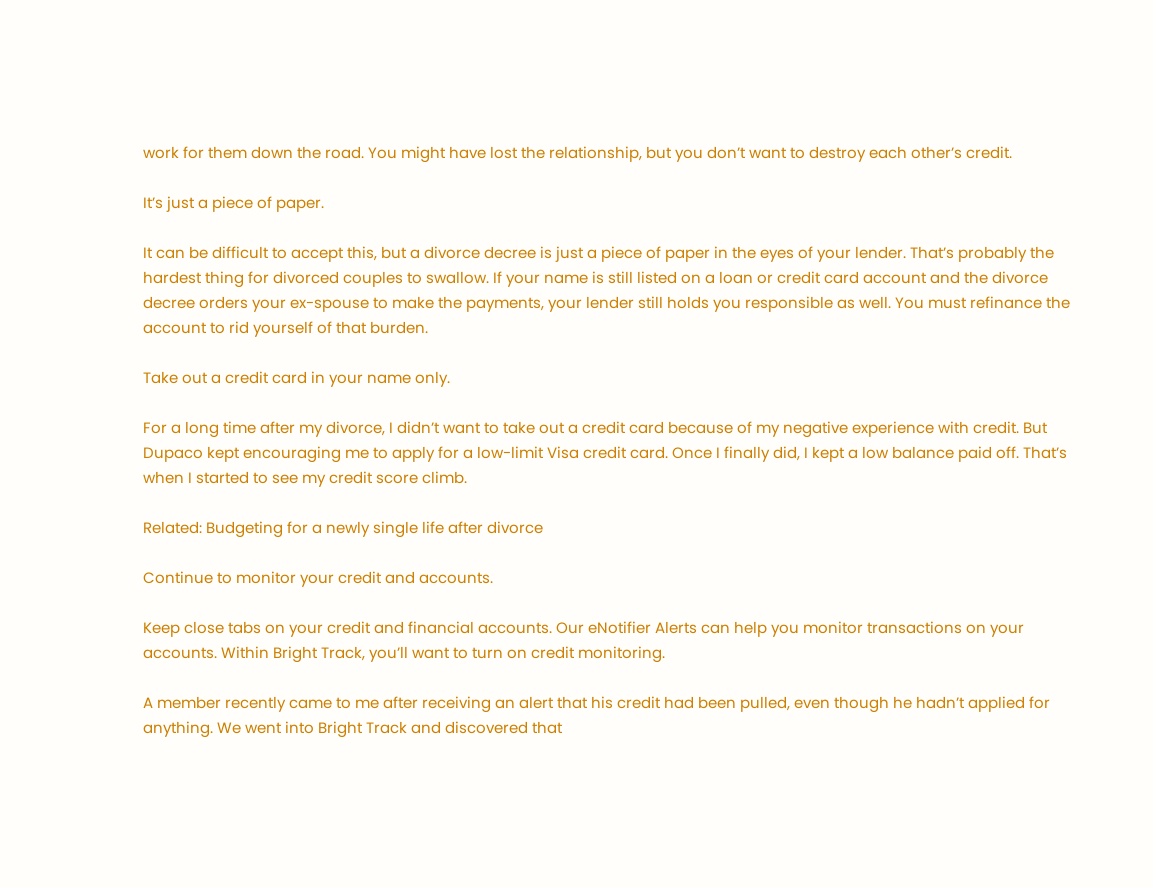work for them down the road. You might have lost the relationship, but you don’t want to destroy each other’s credit.

It’s just a piece of paper.

It can be difficult to accept this, but a divorce decree is just a piece of paper in the eyes of your lender. That’s probably the hardest thing for divorced couples to swallow. If your name is still listed on a loan or credit card account and the divorce decree orders your ex-spouse to make the payments, your lender still holds you responsible as well. You must refinance the account to rid yourself of that burden.

Take out a credit card in your name only.

For a long time after my divorce, I didn’t want to take out a credit card because of my negative experience with credit. But Dupaco kept encouraging me to apply for a low-limit Visa credit card. Once I finally did, I kept a low balance paid off. That’s when I started to see my credit score climb.

Related: Budgeting for a newly single life after divorce

Continue to monitor your credit and accounts.

Keep close tabs on your credit and financial accounts. Our eNotifier Alerts can help you monitor transactions on your accounts. Within Bright Track, you’ll want to turn on credit monitoring.

A member recently came to me after receiving an alert that his credit had been pulled, even though he hadn’t applied for anything. We went into Bright Track and discovered that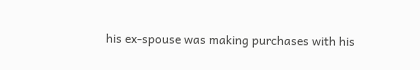his ex-spouse was making purchases with his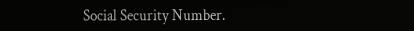Social Security Number.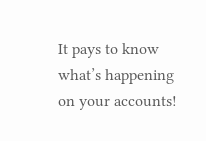It pays to know what’s happening on your accounts!